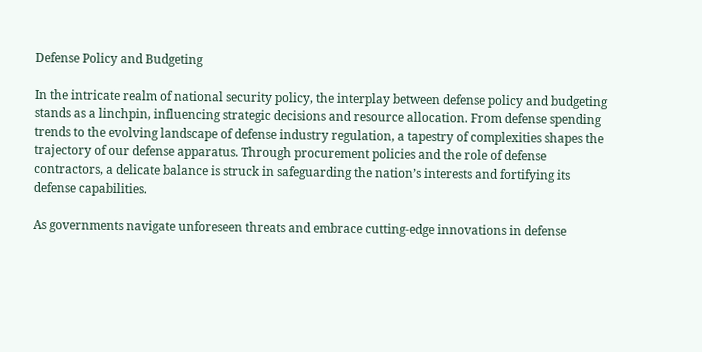Defense Policy and Budgeting

In the intricate realm of national security policy, the interplay between defense policy and budgeting stands as a linchpin, influencing strategic decisions and resource allocation. From defense spending trends to the evolving landscape of defense industry regulation, a tapestry of complexities shapes the trajectory of our defense apparatus. Through procurement policies and the role of defense contractors, a delicate balance is struck in safeguarding the nation’s interests and fortifying its defense capabilities.

As governments navigate unforeseen threats and embrace cutting-edge innovations in defense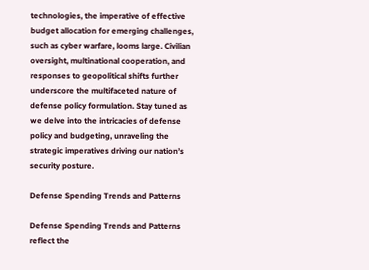technologies, the imperative of effective budget allocation for emerging challenges, such as cyber warfare, looms large. Civilian oversight, multinational cooperation, and responses to geopolitical shifts further underscore the multifaceted nature of defense policy formulation. Stay tuned as we delve into the intricacies of defense policy and budgeting, unraveling the strategic imperatives driving our nation’s security posture.

Defense Spending Trends and Patterns

Defense Spending Trends and Patterns reflect the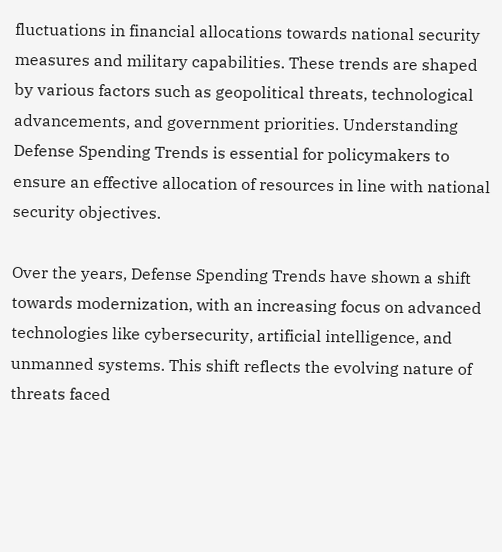fluctuations in financial allocations towards national security measures and military capabilities. These trends are shaped by various factors such as geopolitical threats, technological advancements, and government priorities. Understanding Defense Spending Trends is essential for policymakers to ensure an effective allocation of resources in line with national security objectives.

Over the years, Defense Spending Trends have shown a shift towards modernization, with an increasing focus on advanced technologies like cybersecurity, artificial intelligence, and unmanned systems. This shift reflects the evolving nature of threats faced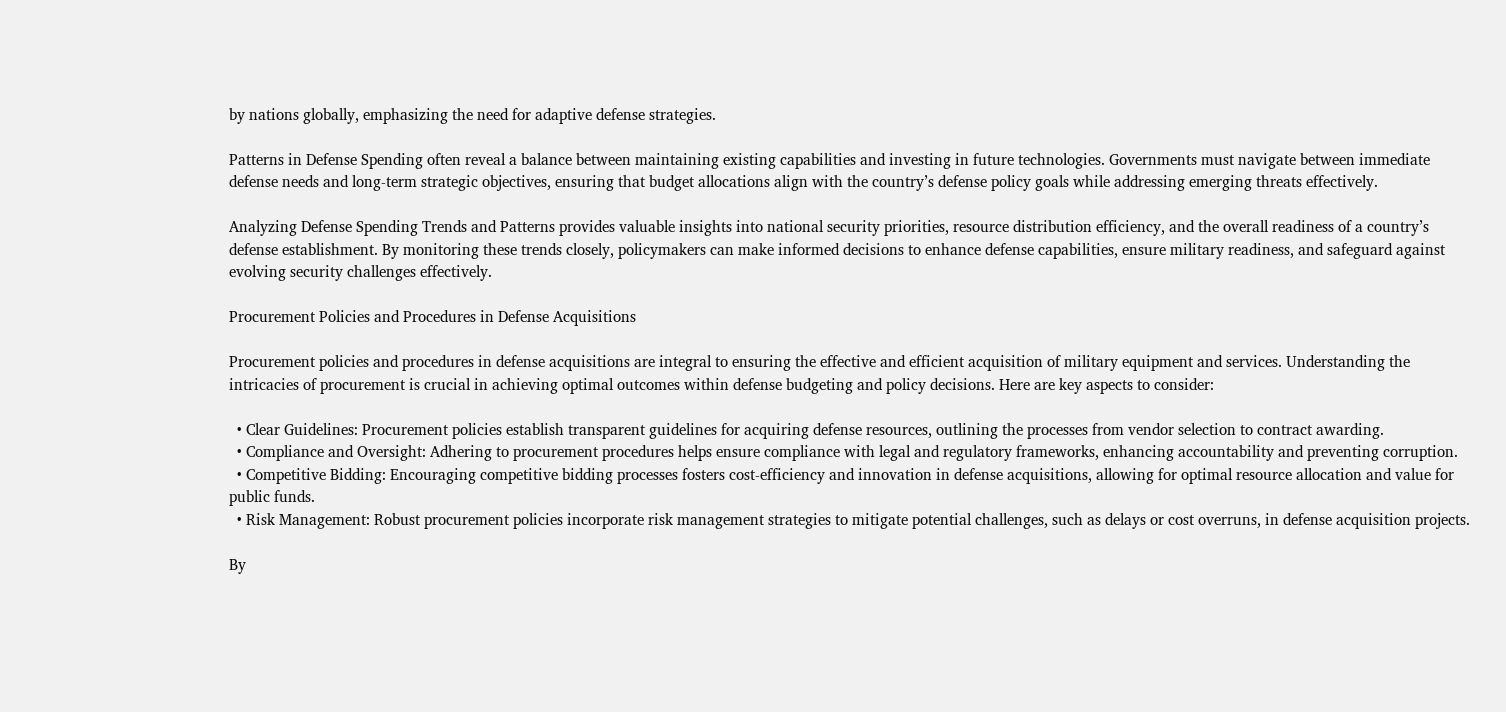by nations globally, emphasizing the need for adaptive defense strategies.

Patterns in Defense Spending often reveal a balance between maintaining existing capabilities and investing in future technologies. Governments must navigate between immediate defense needs and long-term strategic objectives, ensuring that budget allocations align with the country’s defense policy goals while addressing emerging threats effectively.

Analyzing Defense Spending Trends and Patterns provides valuable insights into national security priorities, resource distribution efficiency, and the overall readiness of a country’s defense establishment. By monitoring these trends closely, policymakers can make informed decisions to enhance defense capabilities, ensure military readiness, and safeguard against evolving security challenges effectively.

Procurement Policies and Procedures in Defense Acquisitions

Procurement policies and procedures in defense acquisitions are integral to ensuring the effective and efficient acquisition of military equipment and services. Understanding the intricacies of procurement is crucial in achieving optimal outcomes within defense budgeting and policy decisions. Here are key aspects to consider:

  • Clear Guidelines: Procurement policies establish transparent guidelines for acquiring defense resources, outlining the processes from vendor selection to contract awarding.
  • Compliance and Oversight: Adhering to procurement procedures helps ensure compliance with legal and regulatory frameworks, enhancing accountability and preventing corruption.
  • Competitive Bidding: Encouraging competitive bidding processes fosters cost-efficiency and innovation in defense acquisitions, allowing for optimal resource allocation and value for public funds.
  • Risk Management: Robust procurement policies incorporate risk management strategies to mitigate potential challenges, such as delays or cost overruns, in defense acquisition projects.

By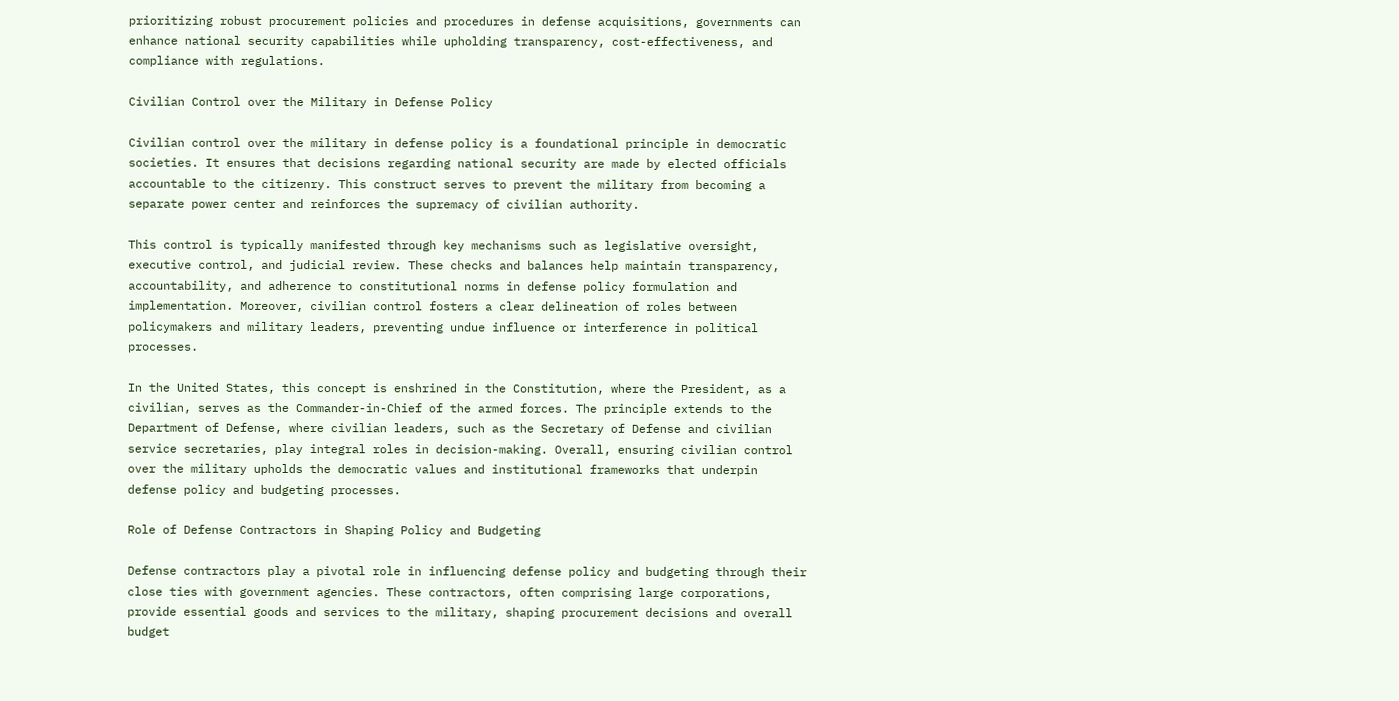prioritizing robust procurement policies and procedures in defense acquisitions, governments can enhance national security capabilities while upholding transparency, cost-effectiveness, and compliance with regulations.

Civilian Control over the Military in Defense Policy

Civilian control over the military in defense policy is a foundational principle in democratic societies. It ensures that decisions regarding national security are made by elected officials accountable to the citizenry. This construct serves to prevent the military from becoming a separate power center and reinforces the supremacy of civilian authority.

This control is typically manifested through key mechanisms such as legislative oversight, executive control, and judicial review. These checks and balances help maintain transparency, accountability, and adherence to constitutional norms in defense policy formulation and implementation. Moreover, civilian control fosters a clear delineation of roles between policymakers and military leaders, preventing undue influence or interference in political processes.

In the United States, this concept is enshrined in the Constitution, where the President, as a civilian, serves as the Commander-in-Chief of the armed forces. The principle extends to the Department of Defense, where civilian leaders, such as the Secretary of Defense and civilian service secretaries, play integral roles in decision-making. Overall, ensuring civilian control over the military upholds the democratic values and institutional frameworks that underpin defense policy and budgeting processes.

Role of Defense Contractors in Shaping Policy and Budgeting

Defense contractors play a pivotal role in influencing defense policy and budgeting through their close ties with government agencies. These contractors, often comprising large corporations, provide essential goods and services to the military, shaping procurement decisions and overall budget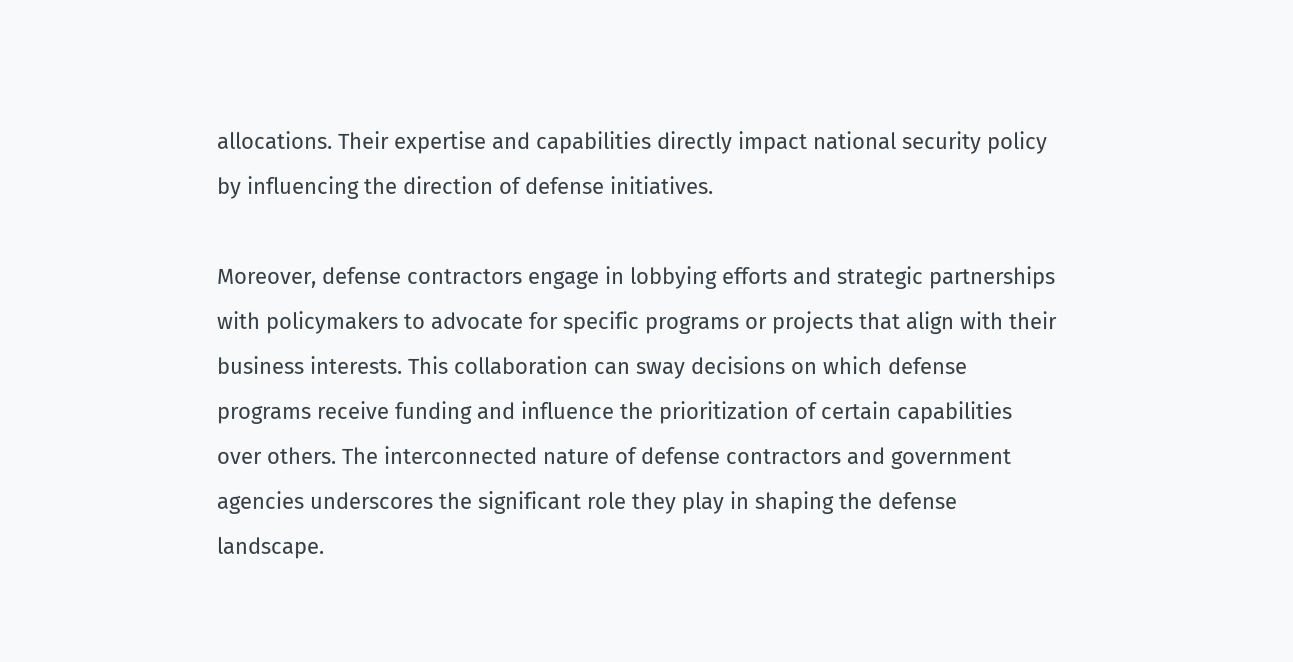allocations. Their expertise and capabilities directly impact national security policy by influencing the direction of defense initiatives.

Moreover, defense contractors engage in lobbying efforts and strategic partnerships with policymakers to advocate for specific programs or projects that align with their business interests. This collaboration can sway decisions on which defense programs receive funding and influence the prioritization of certain capabilities over others. The interconnected nature of defense contractors and government agencies underscores the significant role they play in shaping the defense landscape.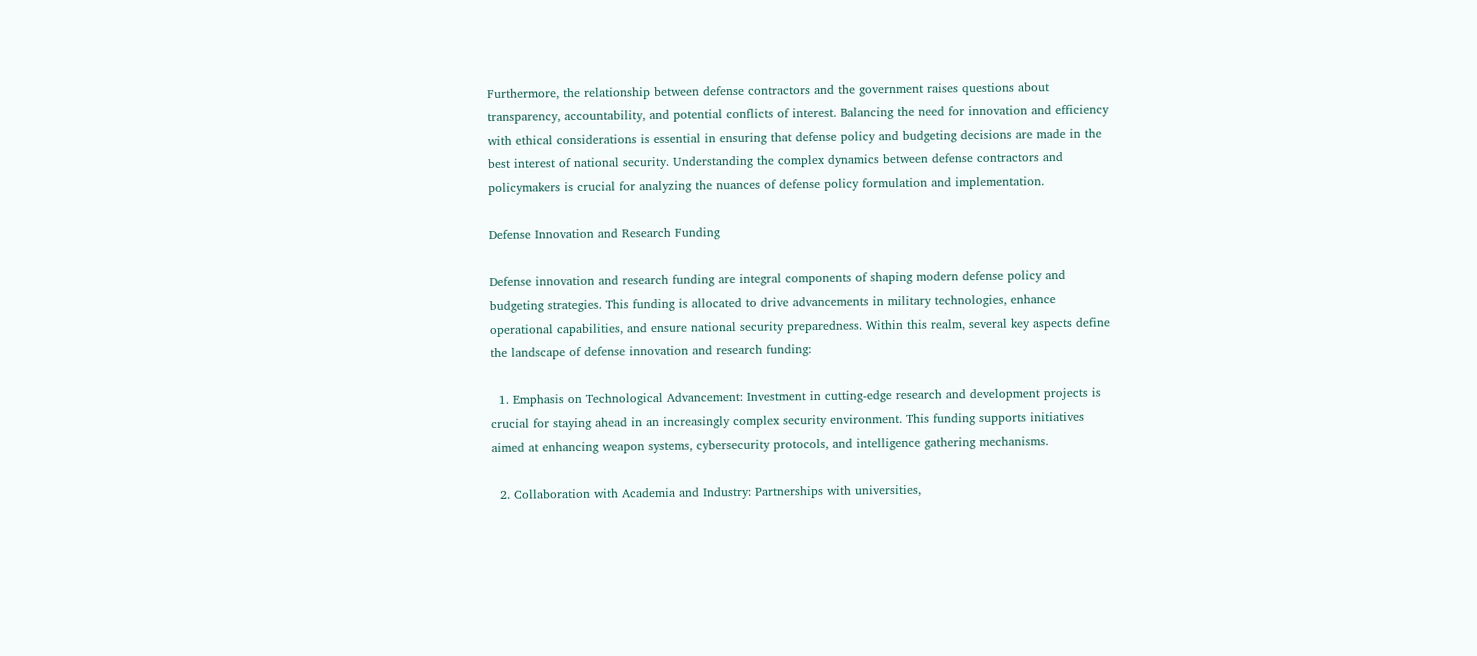Furthermore, the relationship between defense contractors and the government raises questions about transparency, accountability, and potential conflicts of interest. Balancing the need for innovation and efficiency with ethical considerations is essential in ensuring that defense policy and budgeting decisions are made in the best interest of national security. Understanding the complex dynamics between defense contractors and policymakers is crucial for analyzing the nuances of defense policy formulation and implementation.

Defense Innovation and Research Funding

Defense innovation and research funding are integral components of shaping modern defense policy and budgeting strategies. This funding is allocated to drive advancements in military technologies, enhance operational capabilities, and ensure national security preparedness. Within this realm, several key aspects define the landscape of defense innovation and research funding:

  1. Emphasis on Technological Advancement: Investment in cutting-edge research and development projects is crucial for staying ahead in an increasingly complex security environment. This funding supports initiatives aimed at enhancing weapon systems, cybersecurity protocols, and intelligence gathering mechanisms.

  2. Collaboration with Academia and Industry: Partnerships with universities,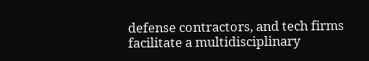defense contractors, and tech firms facilitate a multidisciplinary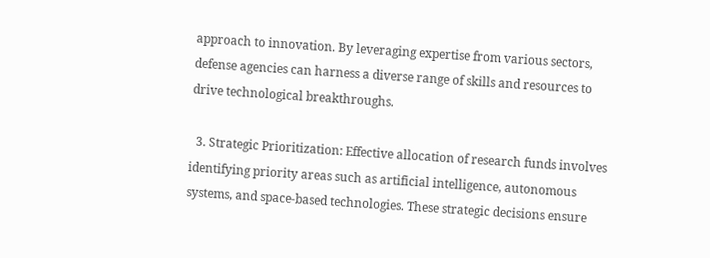approach to innovation. By leveraging expertise from various sectors, defense agencies can harness a diverse range of skills and resources to drive technological breakthroughs.

  3. Strategic Prioritization: Effective allocation of research funds involves identifying priority areas such as artificial intelligence, autonomous systems, and space-based technologies. These strategic decisions ensure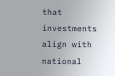that investments align with national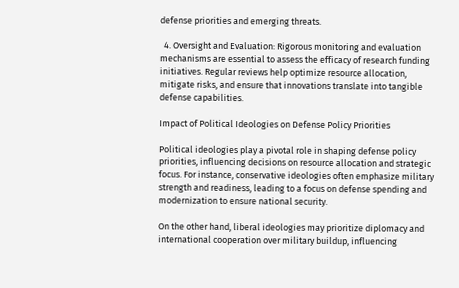defense priorities and emerging threats.

  4. Oversight and Evaluation: Rigorous monitoring and evaluation mechanisms are essential to assess the efficacy of research funding initiatives. Regular reviews help optimize resource allocation, mitigate risks, and ensure that innovations translate into tangible defense capabilities.

Impact of Political Ideologies on Defense Policy Priorities

Political ideologies play a pivotal role in shaping defense policy priorities, influencing decisions on resource allocation and strategic focus. For instance, conservative ideologies often emphasize military strength and readiness, leading to a focus on defense spending and modernization to ensure national security.

On the other hand, liberal ideologies may prioritize diplomacy and international cooperation over military buildup, influencing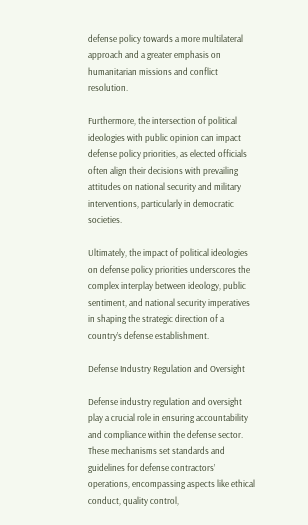defense policy towards a more multilateral approach and a greater emphasis on humanitarian missions and conflict resolution.

Furthermore, the intersection of political ideologies with public opinion can impact defense policy priorities, as elected officials often align their decisions with prevailing attitudes on national security and military interventions, particularly in democratic societies.

Ultimately, the impact of political ideologies on defense policy priorities underscores the complex interplay between ideology, public sentiment, and national security imperatives in shaping the strategic direction of a country’s defense establishment.

Defense Industry Regulation and Oversight

Defense industry regulation and oversight play a crucial role in ensuring accountability and compliance within the defense sector. These mechanisms set standards and guidelines for defense contractors’ operations, encompassing aspects like ethical conduct, quality control,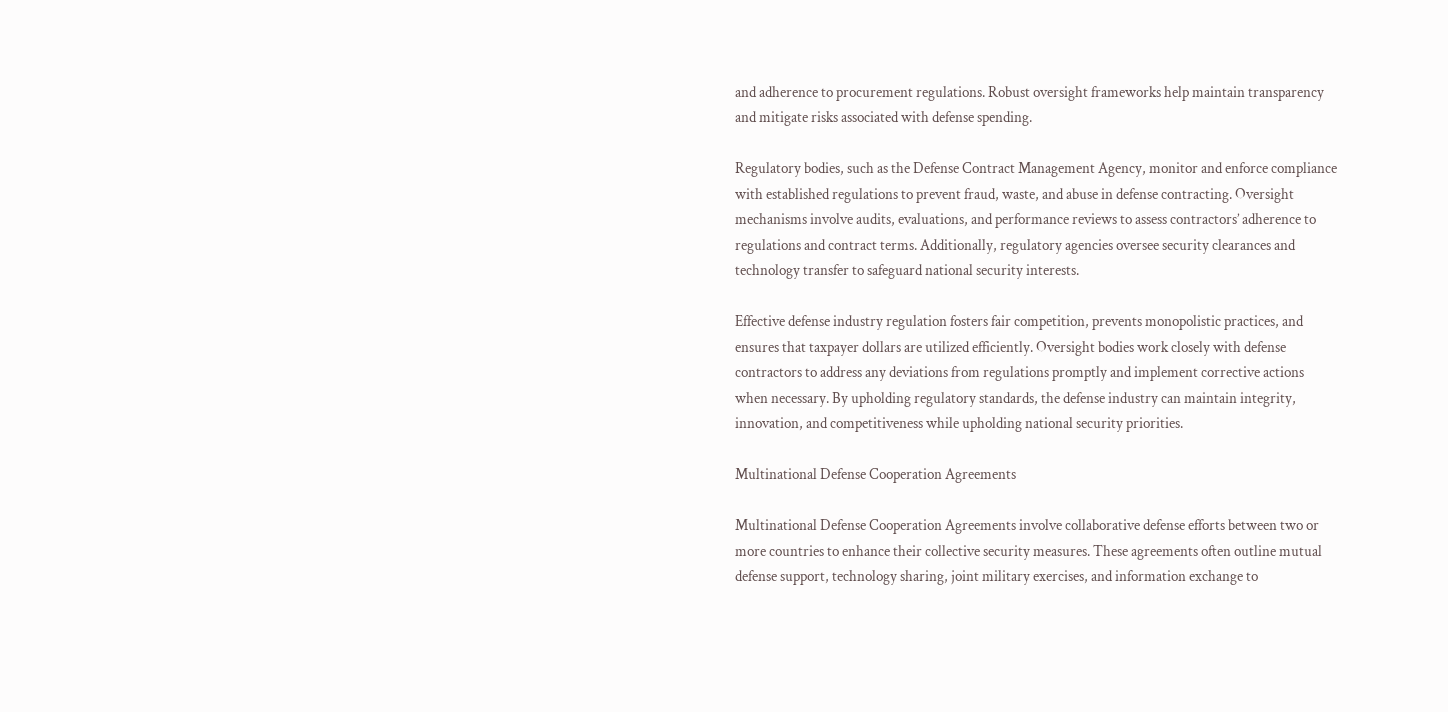and adherence to procurement regulations. Robust oversight frameworks help maintain transparency and mitigate risks associated with defense spending.

Regulatory bodies, such as the Defense Contract Management Agency, monitor and enforce compliance with established regulations to prevent fraud, waste, and abuse in defense contracting. Oversight mechanisms involve audits, evaluations, and performance reviews to assess contractors’ adherence to regulations and contract terms. Additionally, regulatory agencies oversee security clearances and technology transfer to safeguard national security interests.

Effective defense industry regulation fosters fair competition, prevents monopolistic practices, and ensures that taxpayer dollars are utilized efficiently. Oversight bodies work closely with defense contractors to address any deviations from regulations promptly and implement corrective actions when necessary. By upholding regulatory standards, the defense industry can maintain integrity, innovation, and competitiveness while upholding national security priorities.

Multinational Defense Cooperation Agreements

Multinational Defense Cooperation Agreements involve collaborative defense efforts between two or more countries to enhance their collective security measures. These agreements often outline mutual defense support, technology sharing, joint military exercises, and information exchange to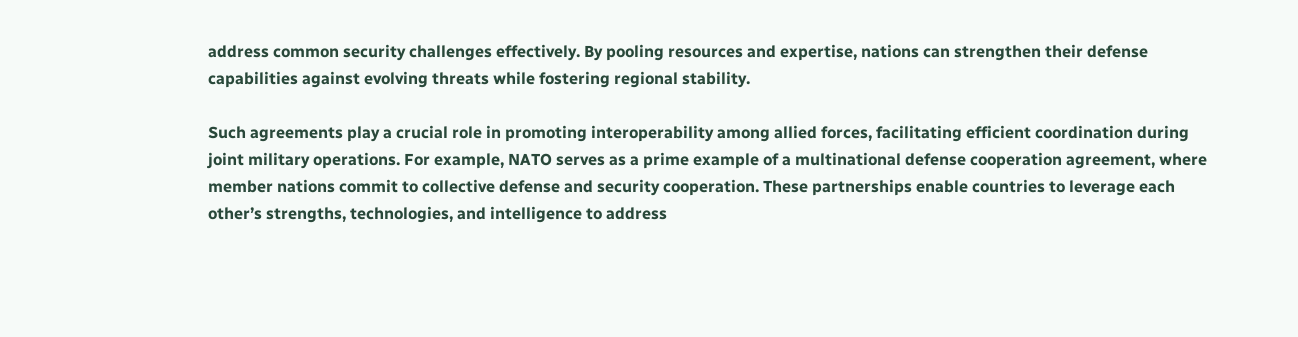address common security challenges effectively. By pooling resources and expertise, nations can strengthen their defense capabilities against evolving threats while fostering regional stability.

Such agreements play a crucial role in promoting interoperability among allied forces, facilitating efficient coordination during joint military operations. For example, NATO serves as a prime example of a multinational defense cooperation agreement, where member nations commit to collective defense and security cooperation. These partnerships enable countries to leverage each other’s strengths, technologies, and intelligence to address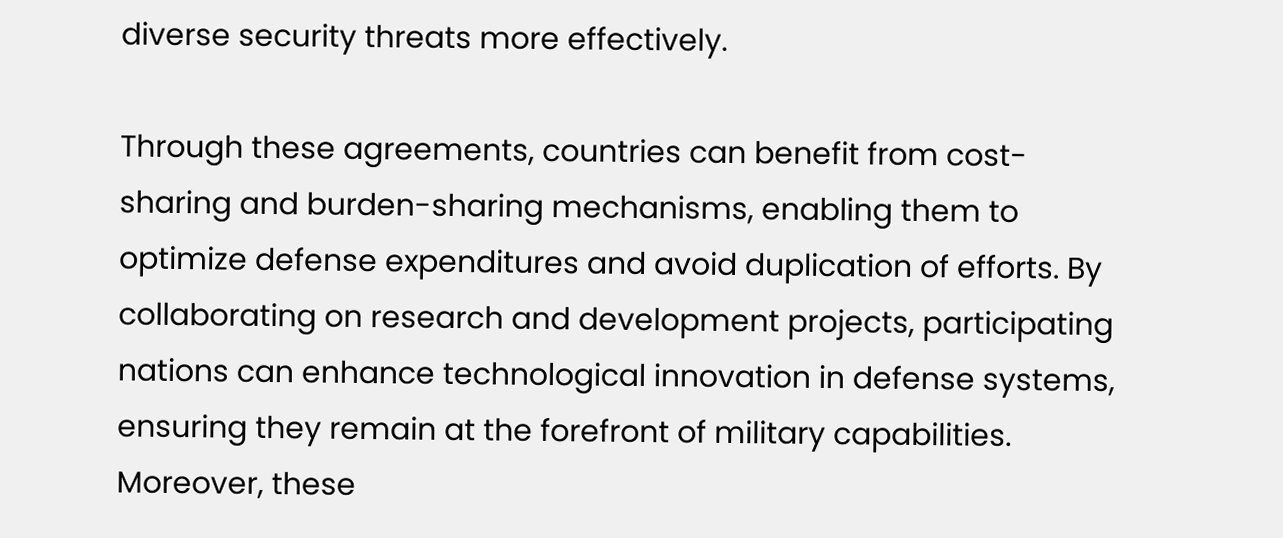diverse security threats more effectively.

Through these agreements, countries can benefit from cost-sharing and burden-sharing mechanisms, enabling them to optimize defense expenditures and avoid duplication of efforts. By collaborating on research and development projects, participating nations can enhance technological innovation in defense systems, ensuring they remain at the forefront of military capabilities. Moreover, these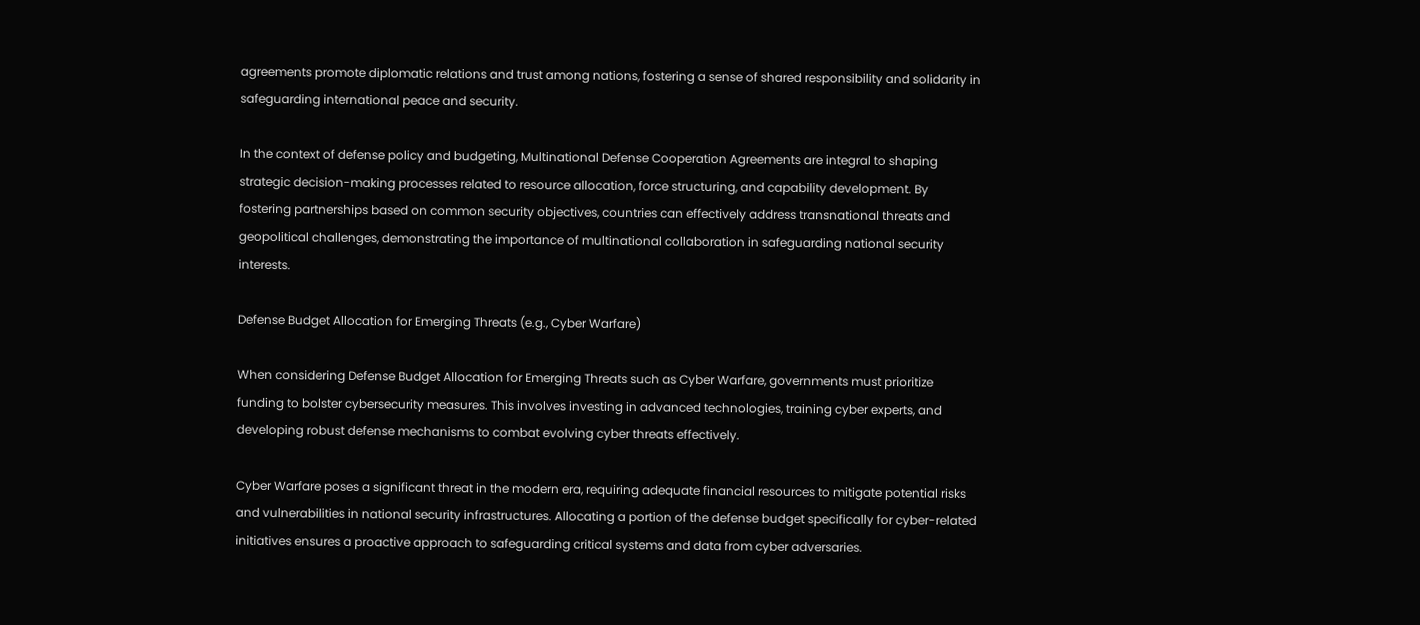agreements promote diplomatic relations and trust among nations, fostering a sense of shared responsibility and solidarity in safeguarding international peace and security.

In the context of defense policy and budgeting, Multinational Defense Cooperation Agreements are integral to shaping strategic decision-making processes related to resource allocation, force structuring, and capability development. By fostering partnerships based on common security objectives, countries can effectively address transnational threats and geopolitical challenges, demonstrating the importance of multinational collaboration in safeguarding national security interests.

Defense Budget Allocation for Emerging Threats (e.g., Cyber Warfare)

When considering Defense Budget Allocation for Emerging Threats such as Cyber Warfare, governments must prioritize funding to bolster cybersecurity measures. This involves investing in advanced technologies, training cyber experts, and developing robust defense mechanisms to combat evolving cyber threats effectively.

Cyber Warfare poses a significant threat in the modern era, requiring adequate financial resources to mitigate potential risks and vulnerabilities in national security infrastructures. Allocating a portion of the defense budget specifically for cyber-related initiatives ensures a proactive approach to safeguarding critical systems and data from cyber adversaries.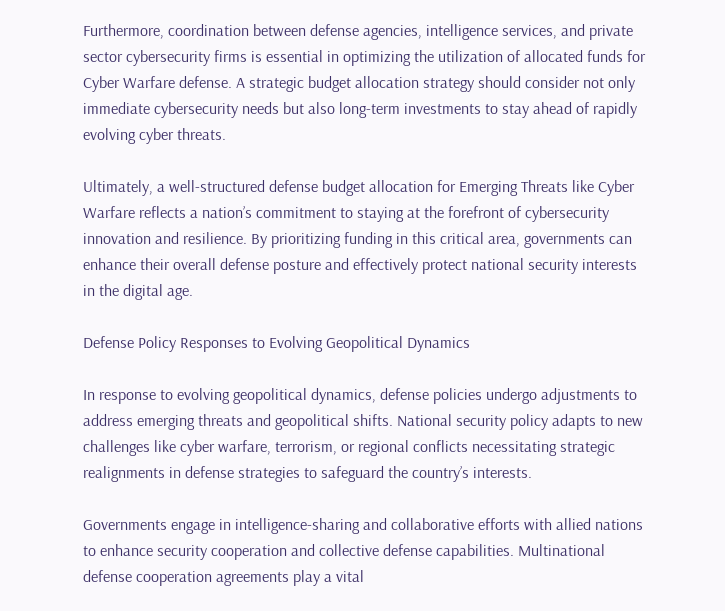Furthermore, coordination between defense agencies, intelligence services, and private sector cybersecurity firms is essential in optimizing the utilization of allocated funds for Cyber Warfare defense. A strategic budget allocation strategy should consider not only immediate cybersecurity needs but also long-term investments to stay ahead of rapidly evolving cyber threats.

Ultimately, a well-structured defense budget allocation for Emerging Threats like Cyber Warfare reflects a nation’s commitment to staying at the forefront of cybersecurity innovation and resilience. By prioritizing funding in this critical area, governments can enhance their overall defense posture and effectively protect national security interests in the digital age.

Defense Policy Responses to Evolving Geopolitical Dynamics

In response to evolving geopolitical dynamics, defense policies undergo adjustments to address emerging threats and geopolitical shifts. National security policy adapts to new challenges like cyber warfare, terrorism, or regional conflicts necessitating strategic realignments in defense strategies to safeguard the country’s interests.

Governments engage in intelligence-sharing and collaborative efforts with allied nations to enhance security cooperation and collective defense capabilities. Multinational defense cooperation agreements play a vital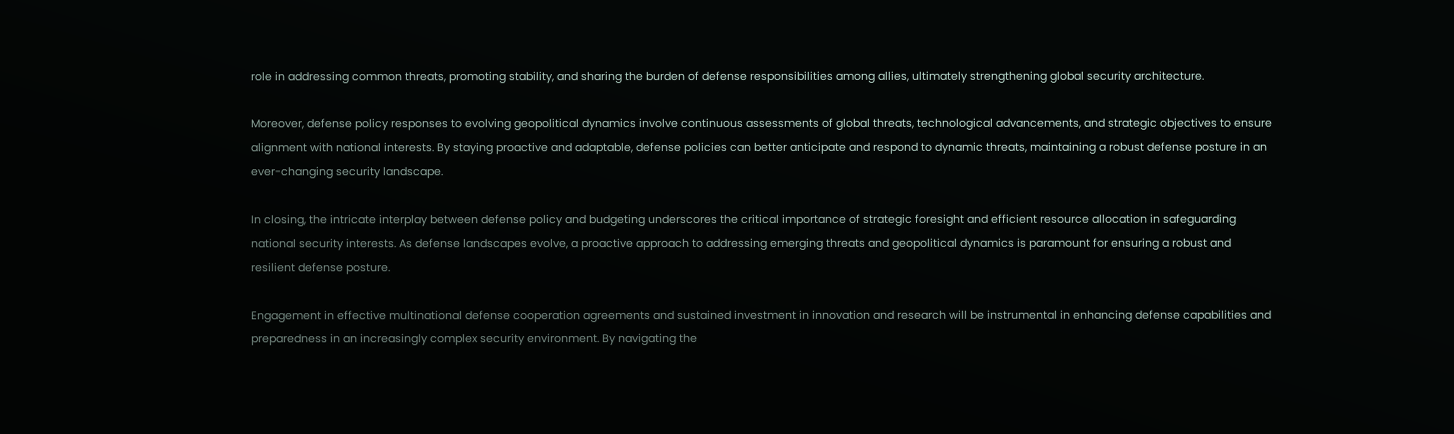role in addressing common threats, promoting stability, and sharing the burden of defense responsibilities among allies, ultimately strengthening global security architecture.

Moreover, defense policy responses to evolving geopolitical dynamics involve continuous assessments of global threats, technological advancements, and strategic objectives to ensure alignment with national interests. By staying proactive and adaptable, defense policies can better anticipate and respond to dynamic threats, maintaining a robust defense posture in an ever-changing security landscape.

In closing, the intricate interplay between defense policy and budgeting underscores the critical importance of strategic foresight and efficient resource allocation in safeguarding national security interests. As defense landscapes evolve, a proactive approach to addressing emerging threats and geopolitical dynamics is paramount for ensuring a robust and resilient defense posture.

Engagement in effective multinational defense cooperation agreements and sustained investment in innovation and research will be instrumental in enhancing defense capabilities and preparedness in an increasingly complex security environment. By navigating the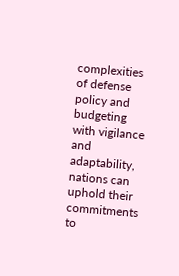complexities of defense policy and budgeting with vigilance and adaptability, nations can uphold their commitments to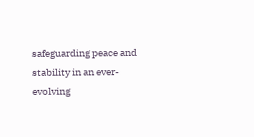safeguarding peace and stability in an ever-evolving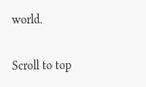world.

Scroll to top